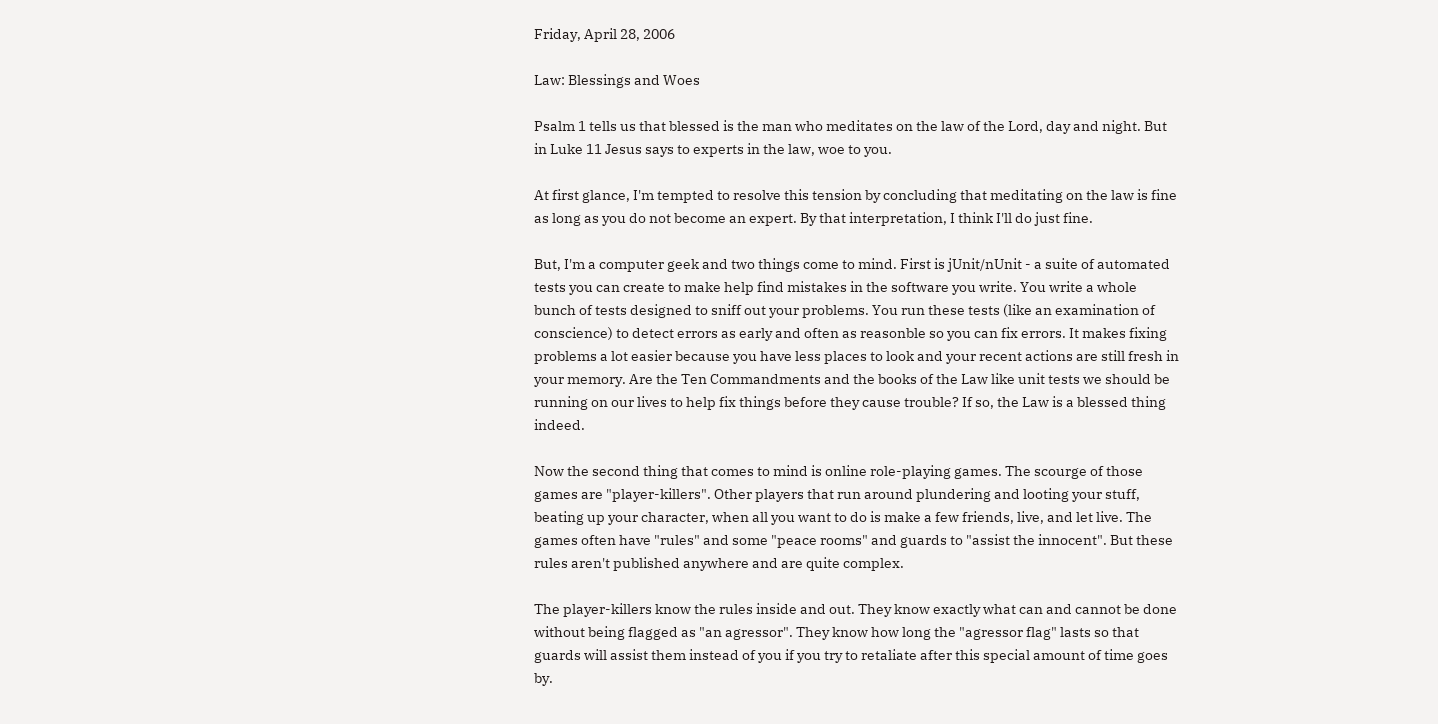Friday, April 28, 2006

Law: Blessings and Woes

Psalm 1 tells us that blessed is the man who meditates on the law of the Lord, day and night. But in Luke 11 Jesus says to experts in the law, woe to you.

At first glance, I'm tempted to resolve this tension by concluding that meditating on the law is fine as long as you do not become an expert. By that interpretation, I think I'll do just fine.

But, I'm a computer geek and two things come to mind. First is jUnit/nUnit - a suite of automated tests you can create to make help find mistakes in the software you write. You write a whole bunch of tests designed to sniff out your problems. You run these tests (like an examination of conscience) to detect errors as early and often as reasonble so you can fix errors. It makes fixing problems a lot easier because you have less places to look and your recent actions are still fresh in your memory. Are the Ten Commandments and the books of the Law like unit tests we should be running on our lives to help fix things before they cause trouble? If so, the Law is a blessed thing indeed.

Now the second thing that comes to mind is online role-playing games. The scourge of those games are "player-killers". Other players that run around plundering and looting your stuff, beating up your character, when all you want to do is make a few friends, live, and let live. The games often have "rules" and some "peace rooms" and guards to "assist the innocent". But these rules aren't published anywhere and are quite complex.

The player-killers know the rules inside and out. They know exactly what can and cannot be done without being flagged as "an agressor". They know how long the "agressor flag" lasts so that guards will assist them instead of you if you try to retaliate after this special amount of time goes by.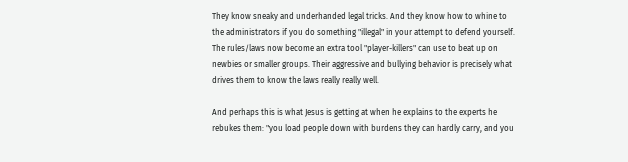They know sneaky and underhanded legal tricks. And they know how to whine to the administrators if you do something "illegal" in your attempt to defend yourself. The rules/laws now become an extra tool "player-killers" can use to beat up on newbies or smaller groups. Their aggressive and bullying behavior is precisely what drives them to know the laws really really well.

And perhaps this is what Jesus is getting at when he explains to the experts he rebukes them: "you load people down with burdens they can hardly carry, and you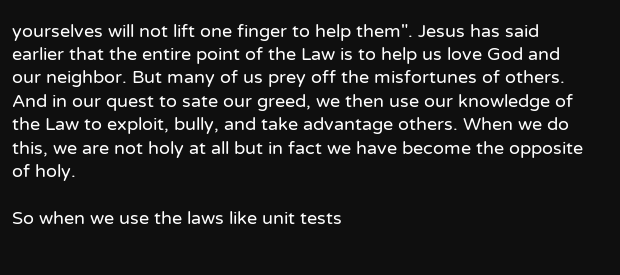yourselves will not lift one finger to help them". Jesus has said earlier that the entire point of the Law is to help us love God and our neighbor. But many of us prey off the misfortunes of others. And in our quest to sate our greed, we then use our knowledge of the Law to exploit, bully, and take advantage others. When we do this, we are not holy at all but in fact we have become the opposite of holy.

So when we use the laws like unit tests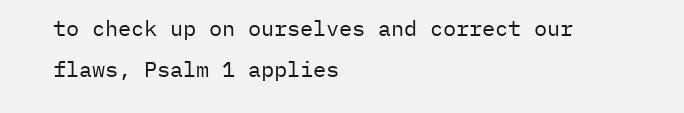to check up on ourselves and correct our flaws, Psalm 1 applies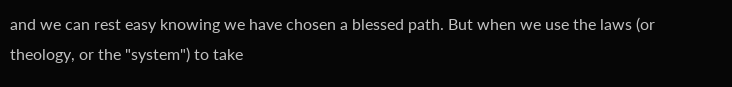and we can rest easy knowing we have chosen a blessed path. But when we use the laws (or theology, or the "system") to take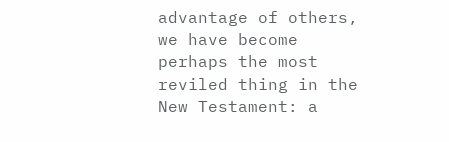advantage of others, we have become perhaps the most reviled thing in the New Testament: a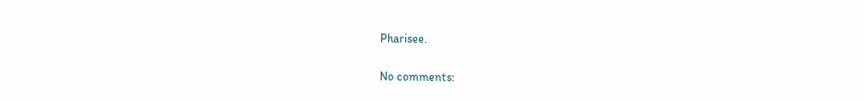Pharisee.

No comments: